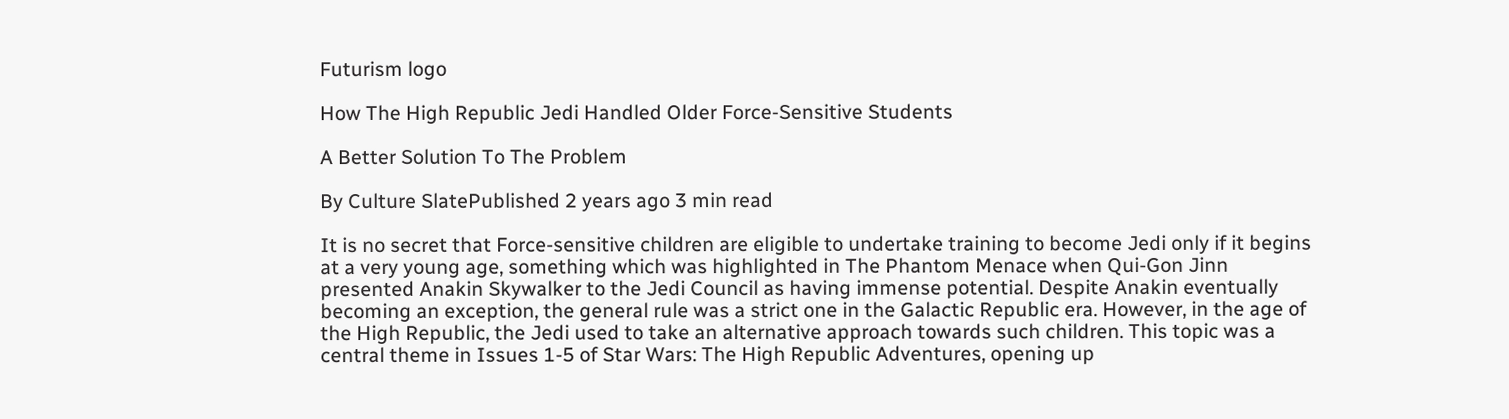Futurism logo

How The High Republic Jedi Handled Older Force-Sensitive Students

A Better Solution To The Problem

By Culture SlatePublished 2 years ago 3 min read

It is no secret that Force-sensitive children are eligible to undertake training to become Jedi only if it begins at a very young age, something which was highlighted in The Phantom Menace when Qui-Gon Jinn presented Anakin Skywalker to the Jedi Council as having immense potential. Despite Anakin eventually becoming an exception, the general rule was a strict one in the Galactic Republic era. However, in the age of the High Republic, the Jedi used to take an alternative approach towards such children. This topic was a central theme in Issues 1-5 of Star Wars: The High Republic Adventures, opening up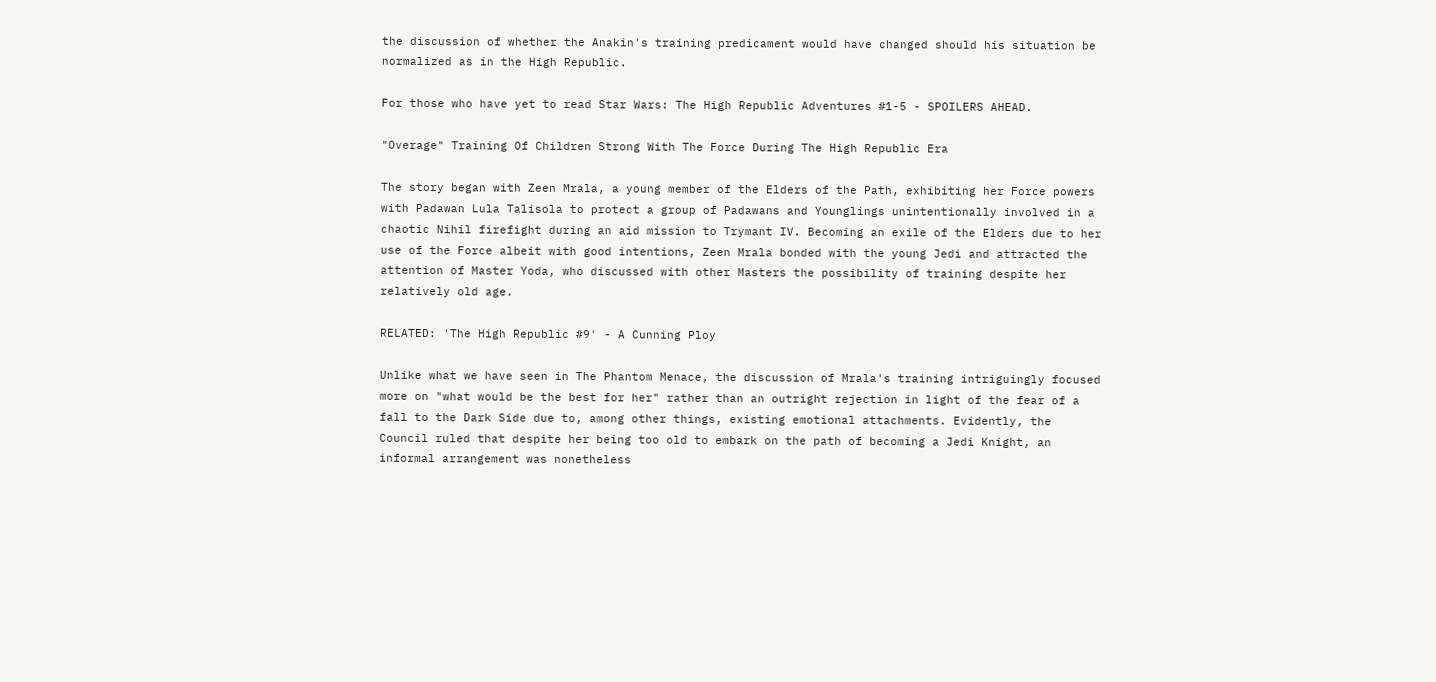the discussion of whether the Anakin's training predicament would have changed should his situation be normalized as in the High Republic.

For those who have yet to read Star Wars: The High Republic Adventures #1-5 - SPOILERS AHEAD.

"Overage" Training Of Children Strong With The Force During The High Republic Era

The story began with Zeen Mrala, a young member of the Elders of the Path, exhibiting her Force powers with Padawan Lula Talisola to protect a group of Padawans and Younglings unintentionally involved in a chaotic Nihil firefight during an aid mission to Trymant IV. Becoming an exile of the Elders due to her use of the Force albeit with good intentions, Zeen Mrala bonded with the young Jedi and attracted the attention of Master Yoda, who discussed with other Masters the possibility of training despite her relatively old age.

RELATED: 'The High Republic #9' - A Cunning Ploy

Unlike what we have seen in The Phantom Menace, the discussion of Mrala's training intriguingly focused more on "what would be the best for her" rather than an outright rejection in light of the fear of a fall to the Dark Side due to, among other things, existing emotional attachments. Evidently, the Council ruled that despite her being too old to embark on the path of becoming a Jedi Knight, an informal arrangement was nonetheless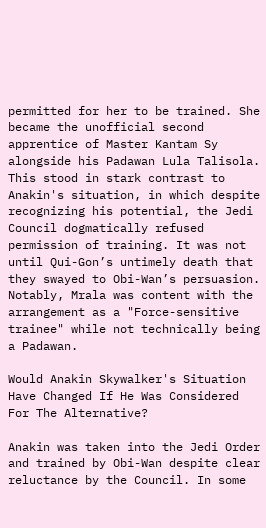permitted for her to be trained. She became the unofficial second apprentice of Master Kantam Sy alongside his Padawan Lula Talisola. This stood in stark contrast to Anakin's situation, in which despite recognizing his potential, the Jedi Council dogmatically refused permission of training. It was not until Qui-Gon’s untimely death that they swayed to Obi-Wan’s persuasion. Notably, Mrala was content with the arrangement as a "Force-sensitive trainee" while not technically being a Padawan.

Would Anakin Skywalker's Situation Have Changed If He Was Considered For The Alternative?

Anakin was taken into the Jedi Order and trained by Obi-Wan despite clear reluctance by the Council. In some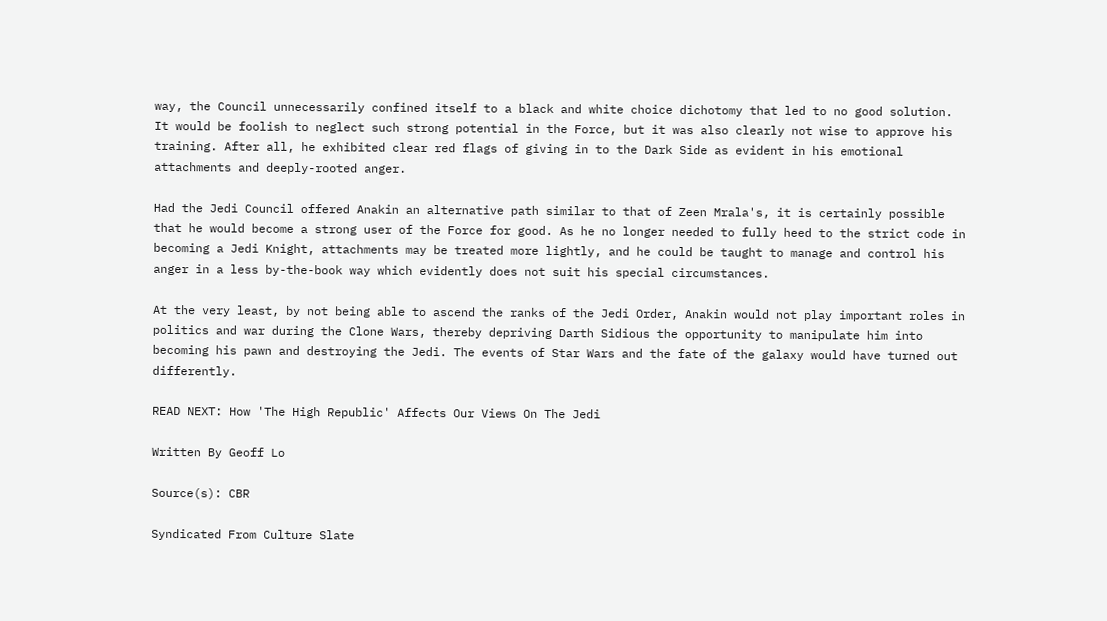way, the Council unnecessarily confined itself to a black and white choice dichotomy that led to no good solution. It would be foolish to neglect such strong potential in the Force, but it was also clearly not wise to approve his training. After all, he exhibited clear red flags of giving in to the Dark Side as evident in his emotional attachments and deeply-rooted anger.

Had the Jedi Council offered Anakin an alternative path similar to that of Zeen Mrala's, it is certainly possible that he would become a strong user of the Force for good. As he no longer needed to fully heed to the strict code in becoming a Jedi Knight, attachments may be treated more lightly, and he could be taught to manage and control his anger in a less by-the-book way which evidently does not suit his special circumstances.

At the very least, by not being able to ascend the ranks of the Jedi Order, Anakin would not play important roles in politics and war during the Clone Wars, thereby depriving Darth Sidious the opportunity to manipulate him into becoming his pawn and destroying the Jedi. The events of Star Wars and the fate of the galaxy would have turned out differently.

READ NEXT: How 'The High Republic' Affects Our Views On The Jedi

Written By Geoff Lo

Source(s): CBR

Syndicated From Culture Slate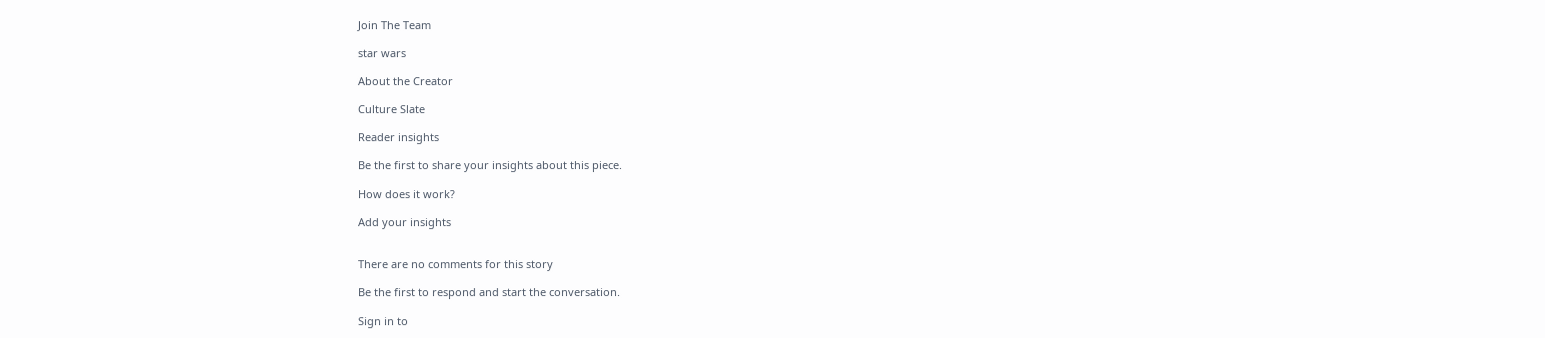Join The Team

star wars

About the Creator

Culture Slate

Reader insights

Be the first to share your insights about this piece.

How does it work?

Add your insights


There are no comments for this story

Be the first to respond and start the conversation.

Sign in to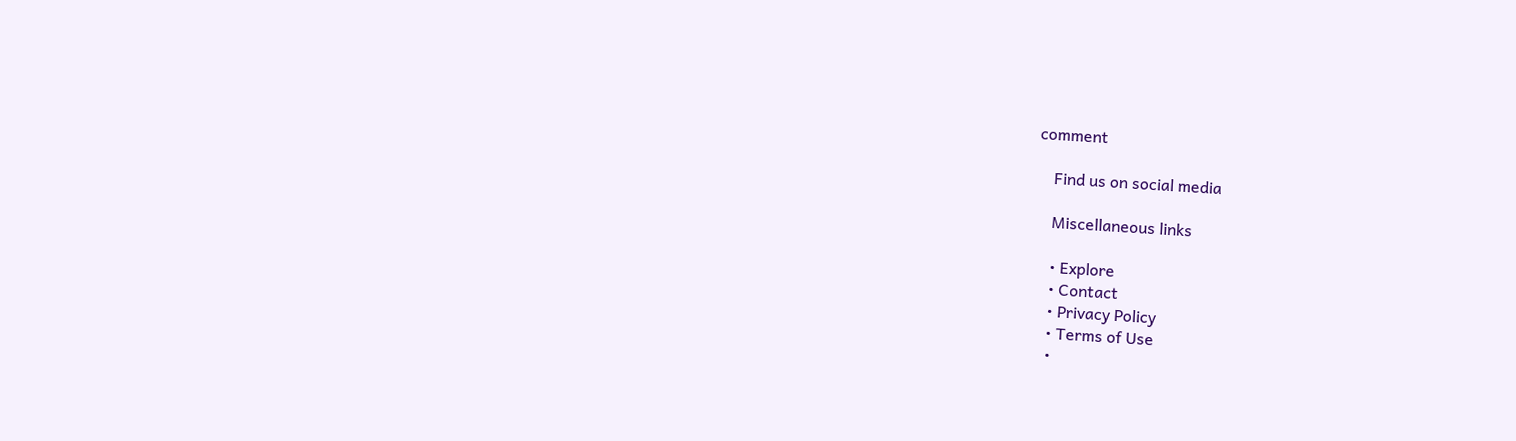comment

    Find us on social media

    Miscellaneous links

    • Explore
    • Contact
    • Privacy Policy
    • Terms of Use
    •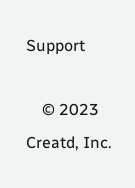Support

    © 2023 Creatd, Inc.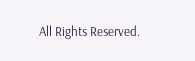All Rights Reserved.